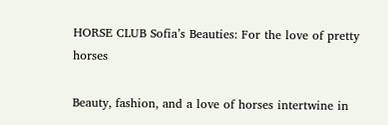HORSE CLUB Sofia’s Beauties: For the love of pretty horses

Beauty, fashion, and a love of horses intertwine in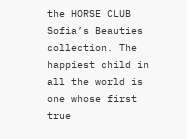the HORSE CLUB Sofia’s Beauties collection. The happiest child in all the world is one whose first true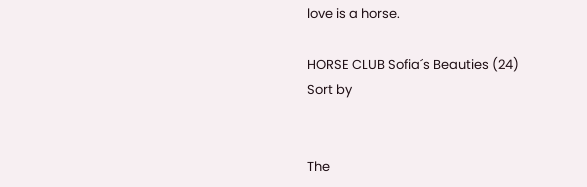love is a horse.

HORSE CLUB Sofia´s Beauties (24)
Sort by


The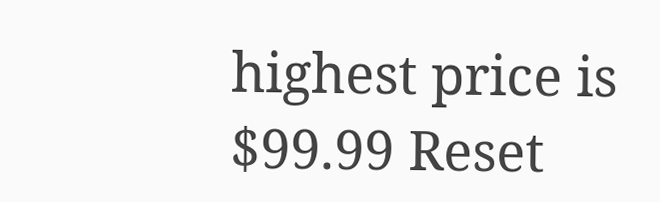highest price is $99.99 Reset